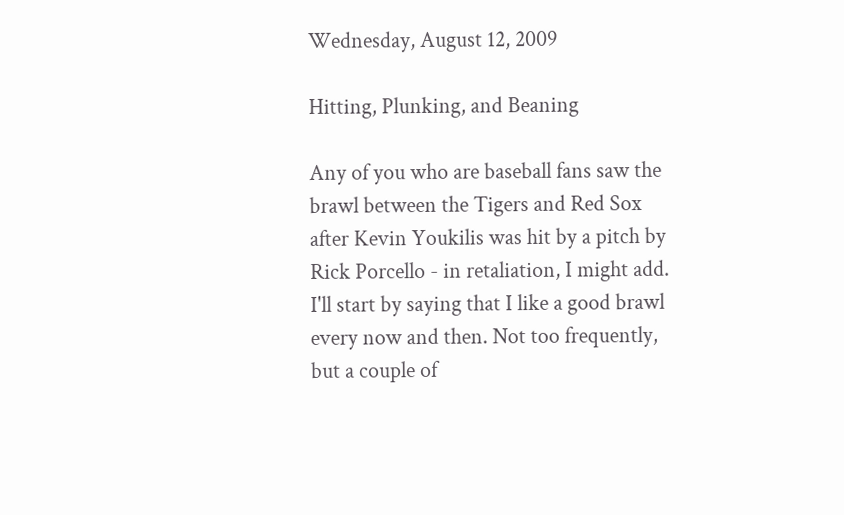Wednesday, August 12, 2009

Hitting, Plunking, and Beaning

Any of you who are baseball fans saw the brawl between the Tigers and Red Sox after Kevin Youkilis was hit by a pitch by Rick Porcello - in retaliation, I might add. I'll start by saying that I like a good brawl every now and then. Not too frequently, but a couple of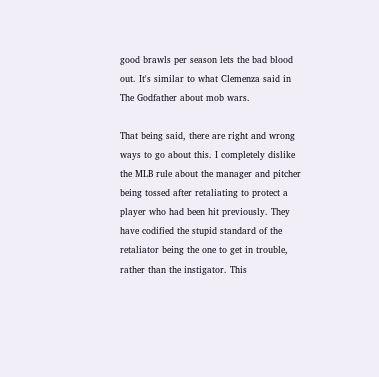good brawls per season lets the bad blood out. It's similar to what Clemenza said in The Godfather about mob wars.

That being said, there are right and wrong ways to go about this. I completely dislike the MLB rule about the manager and pitcher being tossed after retaliating to protect a player who had been hit previously. They have codified the stupid standard of the retaliator being the one to get in trouble, rather than the instigator. This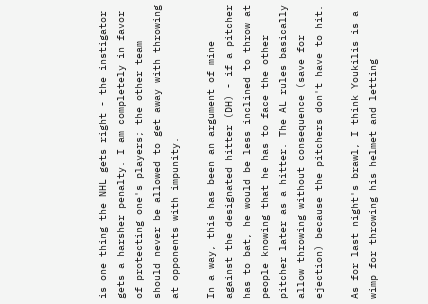is one thing the NHL gets right - the instigator gets a harsher penalty. I am completely in favor of protecting one's players; the other team should never be allowed to get away with throwing at opponents with impunity.

In a way, this has been an argument of mine against the designated hitter (DH) - if a pitcher has to bat, he would be less inclined to throw at people knowing that he has to face the other pitcher later as a hitter. The AL rules basically allow throwing without consequence (save for ejection) because the pitchers don't have to hit.

As for last night's brawl, I think Youkilis is a wimp for throwing his helmet and letting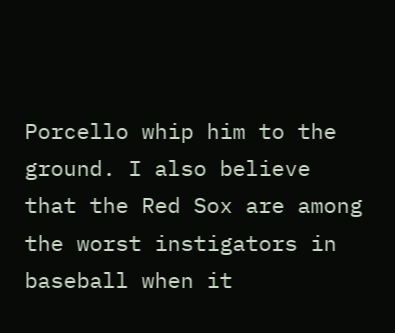Porcello whip him to the ground. I also believe that the Red Sox are among the worst instigators in baseball when it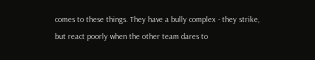comes to these things. They have a bully complex - they strike, but react poorly when the other team dares to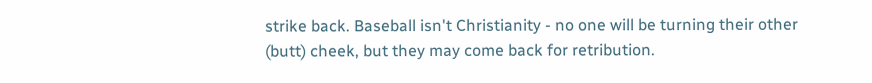strike back. Baseball isn't Christianity - no one will be turning their other (butt) cheek, but they may come back for retribution.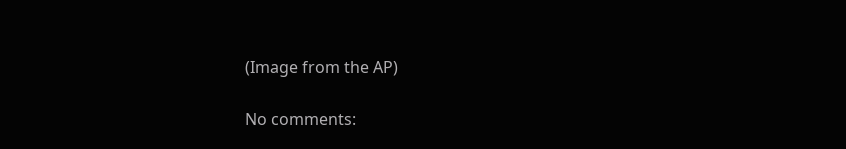(Image from the AP)

No comments: